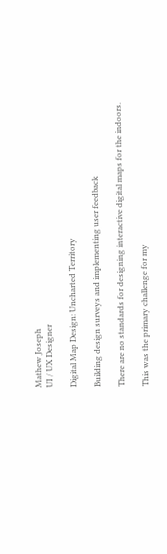Mathew Joseph
UI / UX Designer

Digital Map Design: Uncharted Territory

Building design surveys and implementing user feedback

There are no standards for designing interactive digital maps for the indoors.

This was the primary challenge for my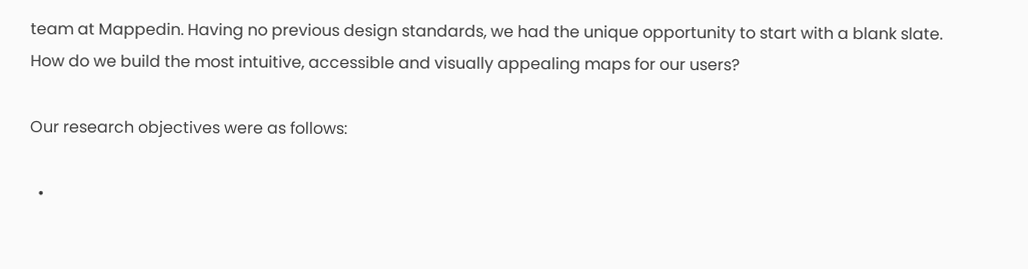team at Mappedin. Having no previous design standards, we had the unique opportunity to start with a blank slate. How do we build the most intuitive, accessible and visually appealing maps for our users?

Our research objectives were as follows:

  •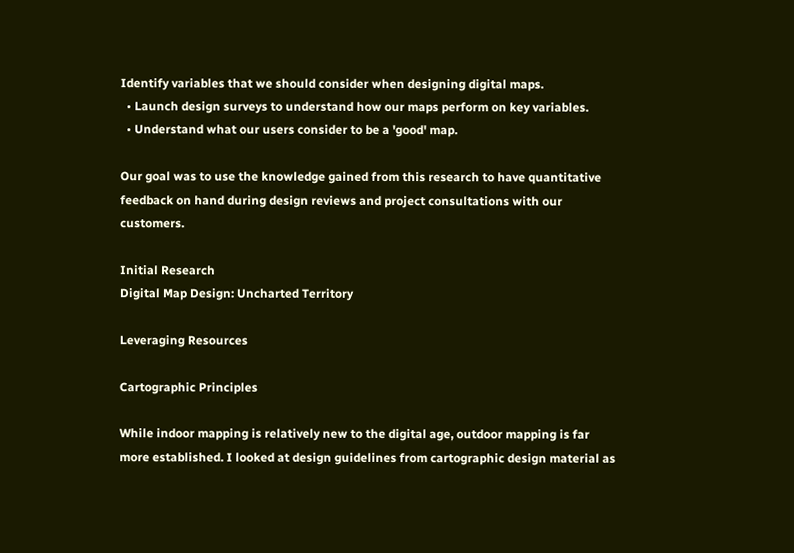Identify variables that we should consider when designing digital maps.
  • Launch design surveys to understand how our maps perform on key variables.
  • Understand what our users consider to be a 'good' map.

Our goal was to use the knowledge gained from this research to have quantitative feedback on hand during design reviews and project consultations with our customers.

Initial Research
Digital Map Design: Uncharted Territory

Leveraging Resources

Cartographic Principles

While indoor mapping is relatively new to the digital age, outdoor mapping is far more established. I looked at design guidelines from cartographic design material as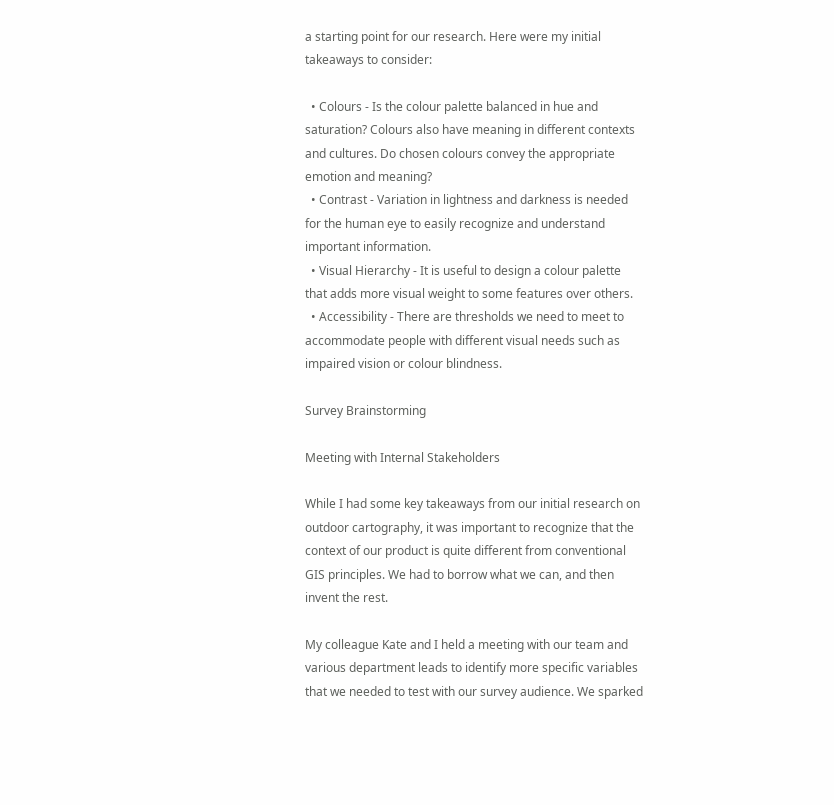a starting point for our research. Here were my initial takeaways to consider:

  • Colours - Is the colour palette balanced in hue and saturation? Colours also have meaning in different contexts and cultures. Do chosen colours convey the appropriate emotion and meaning?
  • Contrast - Variation in lightness and darkness is needed for the human eye to easily recognize and understand important information.
  • Visual Hierarchy - It is useful to design a colour palette that adds more visual weight to some features over others.
  • Accessibility - There are thresholds we need to meet to accommodate people with different visual needs such as impaired vision or colour blindness.

Survey Brainstorming

Meeting with Internal Stakeholders

While I had some key takeaways from our initial research on outdoor cartography, it was important to recognize that the context of our product is quite different from conventional GIS principles. We had to borrow what we can, and then invent the rest.

My colleague Kate and I held a meeting with our team and various department leads to identify more specific variables that we needed to test with our survey audience. We sparked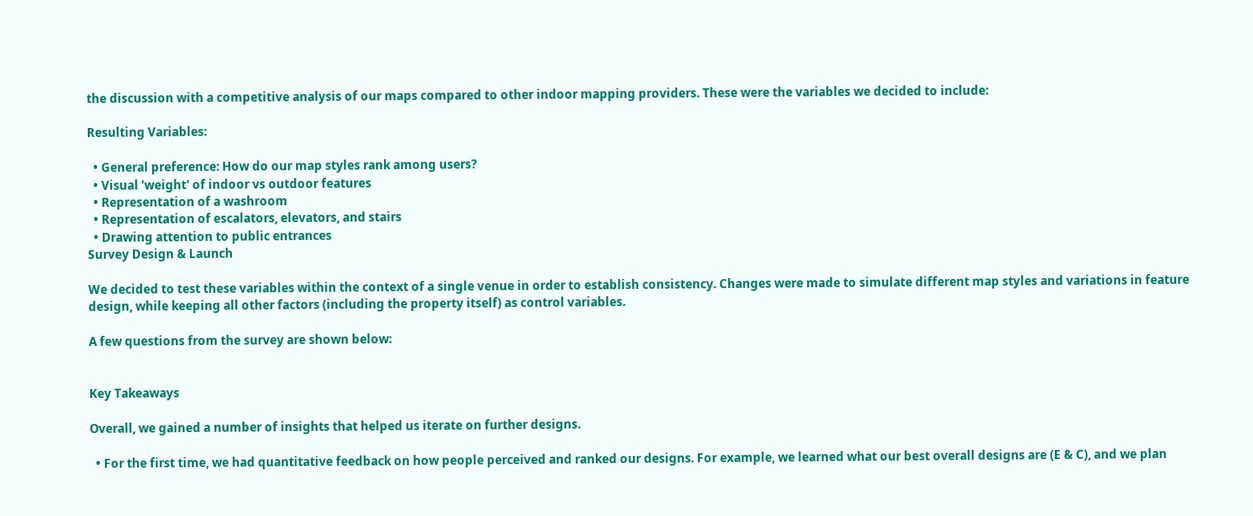the discussion with a competitive analysis of our maps compared to other indoor mapping providers. These were the variables we decided to include:

Resulting Variables:

  • General preference: How do our map styles rank among users?
  • Visual 'weight' of indoor vs outdoor features
  • Representation of a washroom
  • Representation of escalators, elevators, and stairs
  • Drawing attention to public entrances
Survey Design & Launch

We decided to test these variables within the context of a single venue in order to establish consistency. Changes were made to simulate different map styles and variations in feature design, while keeping all other factors (including the property itself) as control variables.

A few questions from the survey are shown below:


Key Takeaways

Overall, we gained a number of insights that helped us iterate on further designs.

  • For the first time, we had quantitative feedback on how people perceived and ranked our designs. For example, we learned what our best overall designs are (E & C), and we plan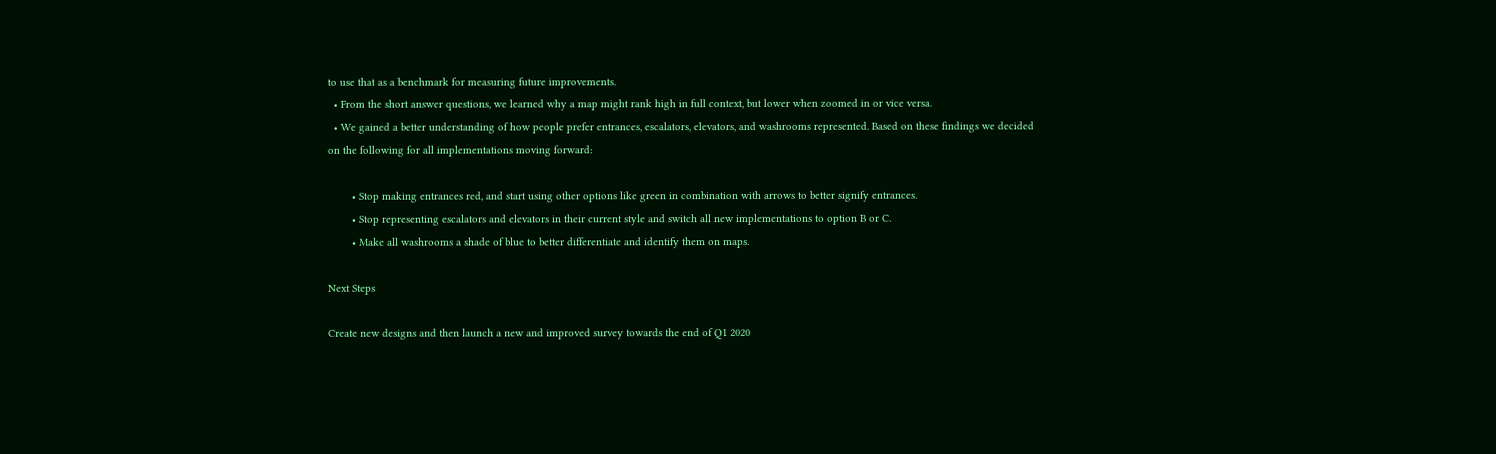to use that as a benchmark for measuring future improvements.
  • From the short answer questions, we learned why a map might rank high in full context, but lower when zoomed in or vice versa.
  • We gained a better understanding of how people prefer entrances, escalators, elevators, and washrooms represented. Based on these findings we decided on the following for all implementations moving forward:

        • Stop making entrances red, and start using other options like green in combination with arrows to better signify entrances.
        • Stop representing escalators and elevators in their current style and switch all new implementations to option B or C.
        • Make all washrooms a shade of blue to better differentiate and identify them on maps.

Next Steps

Create new designs and then launch a new and improved survey towards the end of Q1 2020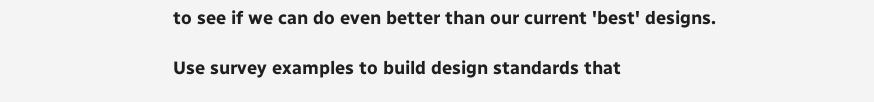to see if we can do even better than our current 'best' designs.

Use survey examples to build design standards that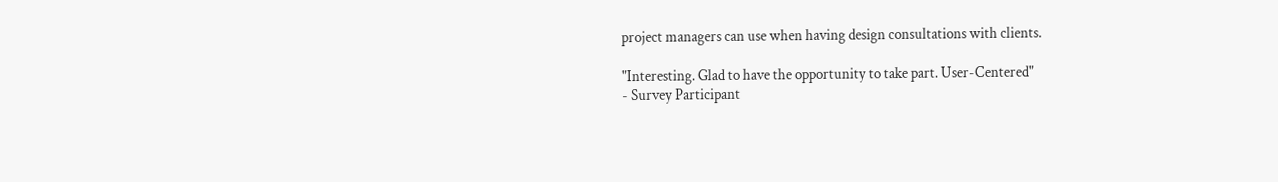project managers can use when having design consultations with clients.

"Interesting. Glad to have the opportunity to take part. User-Centered"
- Survey Participant